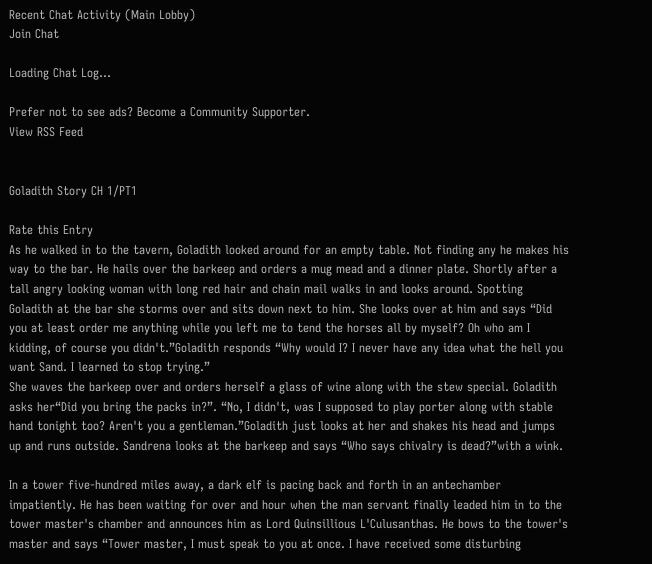Recent Chat Activity (Main Lobby)
Join Chat

Loading Chat Log...

Prefer not to see ads? Become a Community Supporter.
View RSS Feed


Goladith Story CH 1/PT1

Rate this Entry
As he walked in to the tavern, Goladith looked around for an empty table. Not finding any he makes his way to the bar. He hails over the barkeep and orders a mug mead and a dinner plate. Shortly after a tall angry looking woman with long red hair and chain mail walks in and looks around. Spotting Goladith at the bar she storms over and sits down next to him. She looks over at him and says “Did you at least order me anything while you left me to tend the horses all by myself? Oh who am I kidding, of course you didn't.”Goladith responds “Why would I? I never have any idea what the hell you want Sand. I learned to stop trying.”
She waves the barkeep over and orders herself a glass of wine along with the stew special. Goladith asks her“Did you bring the packs in?”. “No, I didn't, was I supposed to play porter along with stable hand tonight too? Aren't you a gentleman.”Goladith just looks at her and shakes his head and jumps up and runs outside. Sandrena looks at the barkeep and says “Who says chivalry is dead?”with a wink.

In a tower five-hundred miles away, a dark elf is pacing back and forth in an antechamber impatiently. He has been waiting for over and hour when the man servant finally leaded him in to the tower master's chamber and announces him as Lord Quinsillious L'Culusanthas. He bows to the tower's master and says “Tower master, I must speak to you at once. I have received some disturbing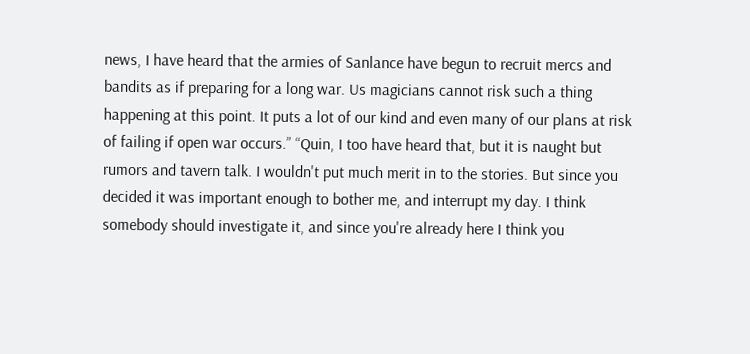news, I have heard that the armies of Sanlance have begun to recruit mercs and bandits as if preparing for a long war. Us magicians cannot risk such a thing happening at this point. It puts a lot of our kind and even many of our plans at risk of failing if open war occurs.” “Quin, I too have heard that, but it is naught but rumors and tavern talk. I wouldn't put much merit in to the stories. But since you decided it was important enough to bother me, and interrupt my day. I think somebody should investigate it, and since you're already here I think you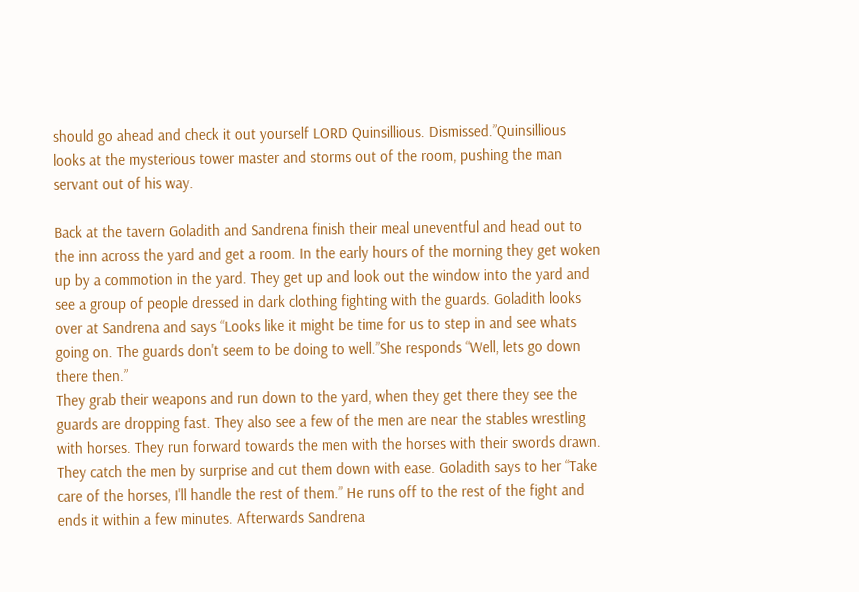should go ahead and check it out yourself LORD Quinsillious. Dismissed.”Quinsillious looks at the mysterious tower master and storms out of the room, pushing the man servant out of his way.

Back at the tavern Goladith and Sandrena finish their meal uneventful and head out to the inn across the yard and get a room. In the early hours of the morning they get woken up by a commotion in the yard. They get up and look out the window into the yard and see a group of people dressed in dark clothing fighting with the guards. Goladith looks over at Sandrena and says “Looks like it might be time for us to step in and see whats going on. The guards don't seem to be doing to well.”She responds “Well, lets go down there then.”
They grab their weapons and run down to the yard, when they get there they see the guards are dropping fast. They also see a few of the men are near the stables wrestling with horses. They run forward towards the men with the horses with their swords drawn. They catch the men by surprise and cut them down with ease. Goladith says to her “Take care of the horses, I'll handle the rest of them.” He runs off to the rest of the fight and ends it within a few minutes. Afterwards Sandrena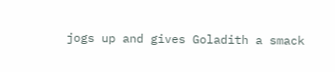jogs up and gives Goladith a smack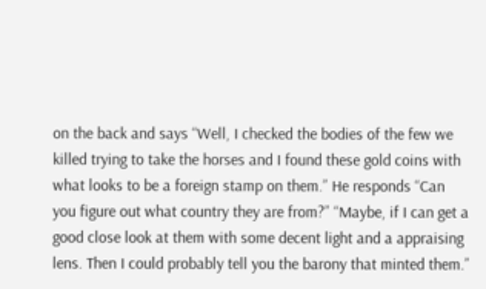on the back and says “Well, I checked the bodies of the few we killed trying to take the horses and I found these gold coins with what looks to be a foreign stamp on them.” He responds “Can you figure out what country they are from?” “Maybe, if I can get a good close look at them with some decent light and a appraising lens. Then I could probably tell you the barony that minted them.”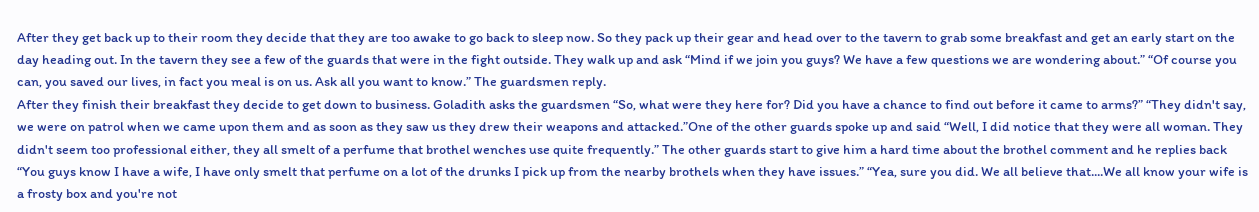After they get back up to their room they decide that they are too awake to go back to sleep now. So they pack up their gear and head over to the tavern to grab some breakfast and get an early start on the day heading out. In the tavern they see a few of the guards that were in the fight outside. They walk up and ask “Mind if we join you guys? We have a few questions we are wondering about.” “Of course you can, you saved our lives, in fact you meal is on us. Ask all you want to know.” The guardsmen reply.
After they finish their breakfast they decide to get down to business. Goladith asks the guardsmen “So, what were they here for? Did you have a chance to find out before it came to arms?” “They didn't say, we were on patrol when we came upon them and as soon as they saw us they drew their weapons and attacked.”One of the other guards spoke up and said “Well, I did notice that they were all woman. They didn't seem too professional either, they all smelt of a perfume that brothel wenches use quite frequently.” The other guards start to give him a hard time about the brothel comment and he replies back “You guys know I have a wife, I have only smelt that perfume on a lot of the drunks I pick up from the nearby brothels when they have issues.” “Yea, sure you did. We all believe that....We all know your wife is a frosty box and you're not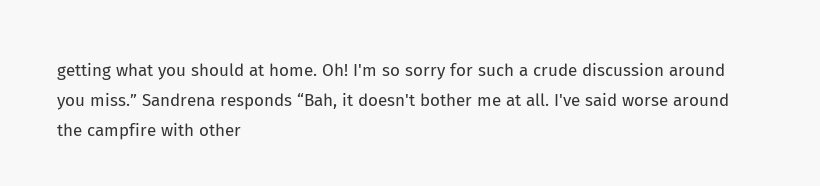getting what you should at home. Oh! I'm so sorry for such a crude discussion around you miss.” Sandrena responds “Bah, it doesn't bother me at all. I've said worse around the campfire with other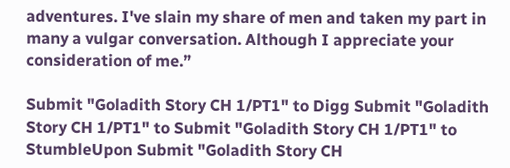adventures. I've slain my share of men and taken my part in many a vulgar conversation. Although I appreciate your consideration of me.”

Submit "Goladith Story CH 1/PT1" to Digg Submit "Goladith Story CH 1/PT1" to Submit "Goladith Story CH 1/PT1" to StumbleUpon Submit "Goladith Story CH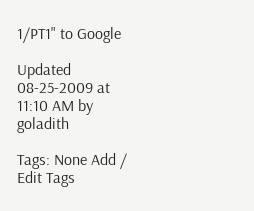1/PT1" to Google

Updated 08-25-2009 at 11:10 AM by goladith

Tags: None Add / Edit Tags